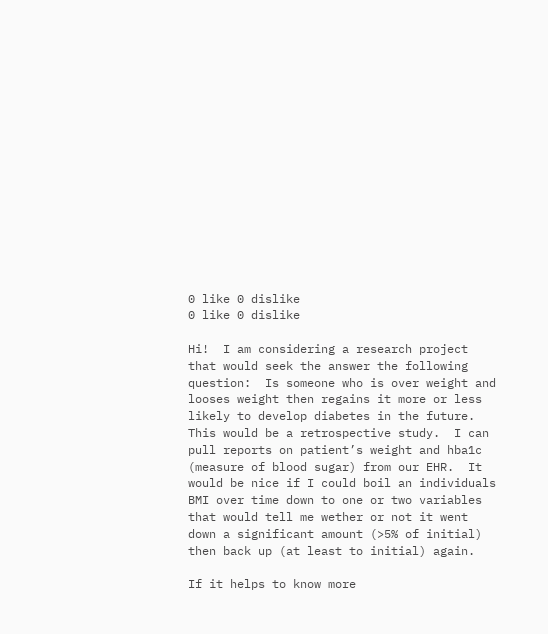0 like 0 dislike
0 like 0 dislike

Hi!  I am considering a research project that would seek the answer the following question:  Is someone who is over weight and looses weight then regains it more or less likely to develop diabetes in the future.  This would be a retrospective study.  I can pull reports on patient’s weight and hba1c (measure of blood sugar) from our EHR.  It would be nice if I could boil an individuals BMI over time down to one or two variables that would tell me wether or not it went down a significant amount (>5% of initial) then back up (at least to initial) again.

If it helps to know more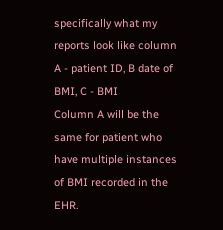specifically what my reports look like column A - patient ID, B date of BMI, C - BMI
Column A will be the same for patient who have multiple instances of BMI recorded in the EHR.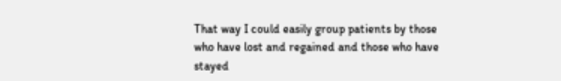That way I could easily group patients by those who have lost and regained and those who have stayed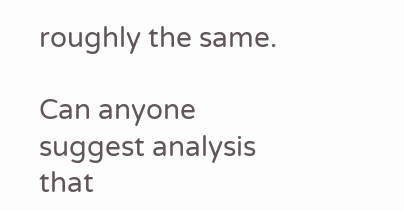roughly the same.

Can anyone suggest analysis that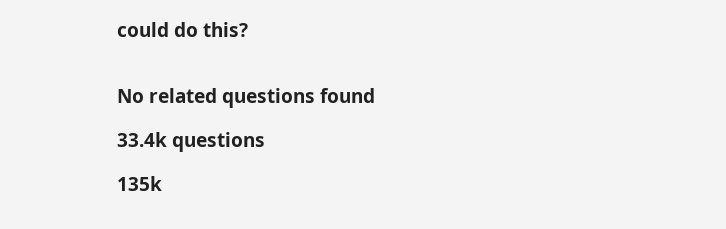could do this?


No related questions found

33.4k questions

135k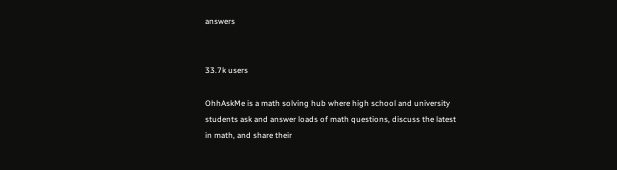answers


33.7k users

OhhAskMe is a math solving hub where high school and university students ask and answer loads of math questions, discuss the latest in math, and share their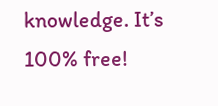knowledge. It’s 100% free!